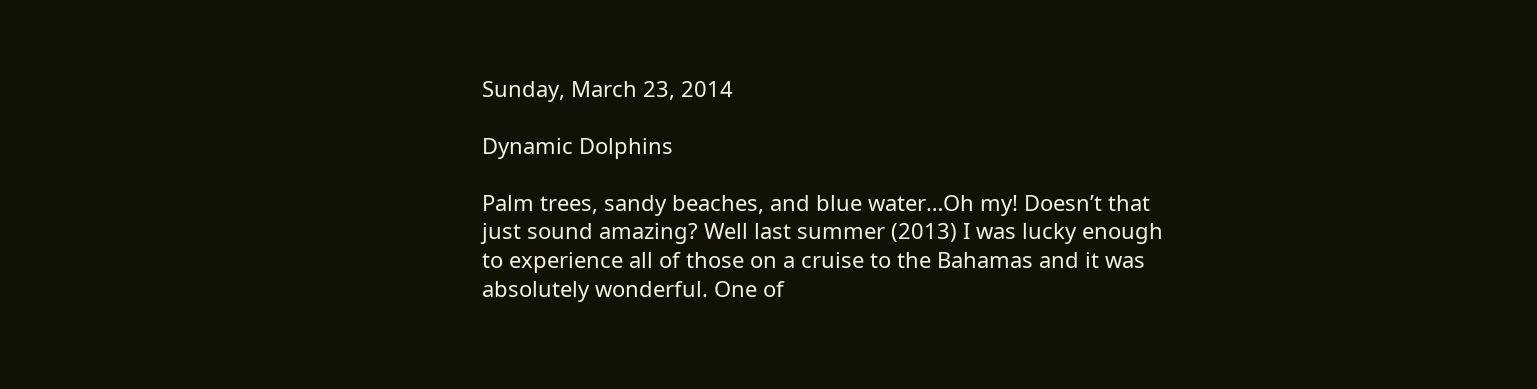Sunday, March 23, 2014

Dynamic Dolphins

Palm trees, sandy beaches, and blue water…Oh my! Doesn’t that just sound amazing? Well last summer (2013) I was lucky enough to experience all of those on a cruise to the Bahamas and it was absolutely wonderful. One of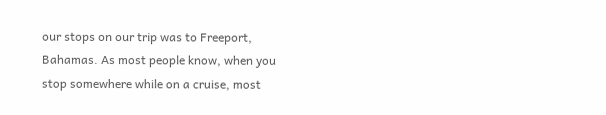our stops on our trip was to Freeport, Bahamas. As most people know, when you stop somewhere while on a cruise, most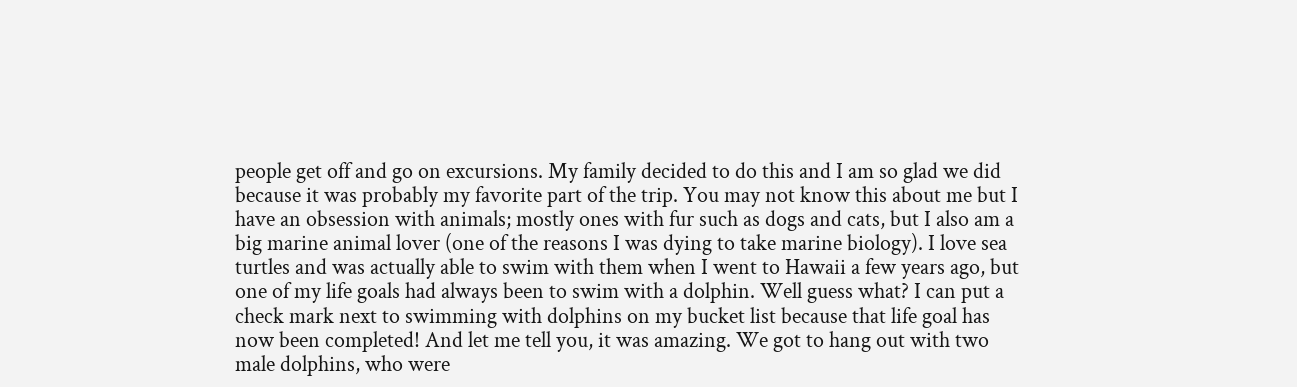people get off and go on excursions. My family decided to do this and I am so glad we did because it was probably my favorite part of the trip. You may not know this about me but I have an obsession with animals; mostly ones with fur such as dogs and cats, but I also am a big marine animal lover (one of the reasons I was dying to take marine biology). I love sea turtles and was actually able to swim with them when I went to Hawaii a few years ago, but one of my life goals had always been to swim with a dolphin. Well guess what? I can put a check mark next to swimming with dolphins on my bucket list because that life goal has now been completed! And let me tell you, it was amazing. We got to hang out with two male dolphins, who were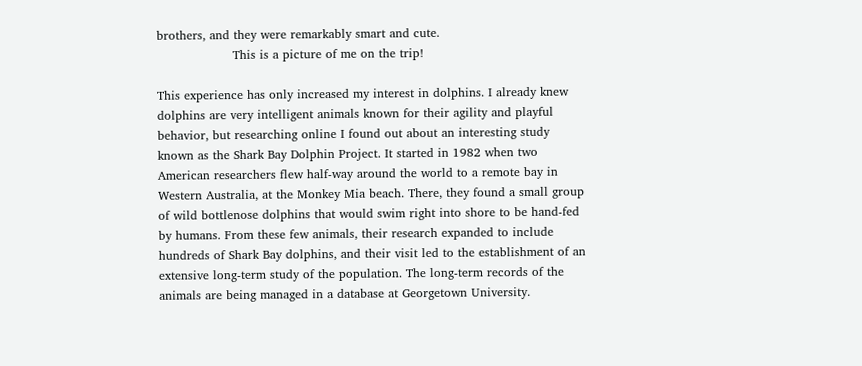brothers, and they were remarkably smart and cute.
                   This is a picture of me on the trip!

This experience has only increased my interest in dolphins. I already knew dolphins are very intelligent animals known for their agility and playful behavior, but researching online I found out about an interesting study known as the Shark Bay Dolphin Project. It started in 1982 when two American researchers flew half-way around the world to a remote bay in Western Australia, at the Monkey Mia beach. There, they found a small group of wild bottlenose dolphins that would swim right into shore to be hand-fed by humans. From these few animals, their research expanded to include hundreds of Shark Bay dolphins, and their visit led to the establishment of an extensive long-term study of the population. The long-term records of the animals are being managed in a database at Georgetown University.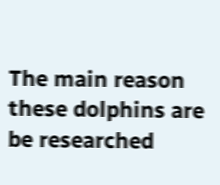The main reason these dolphins are be researched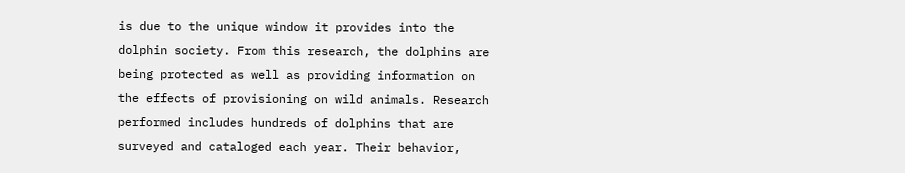is due to the unique window it provides into the dolphin society. From this research, the dolphins are being protected as well as providing information on the effects of provisioning on wild animals. Research performed includes hundreds of dolphins that are surveyed and cataloged each year. Their behavior,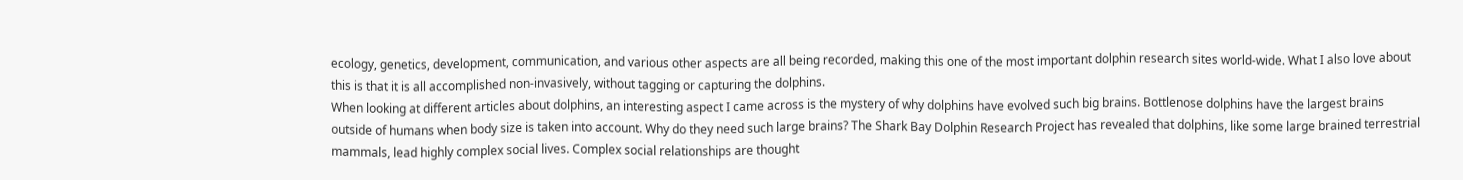ecology, genetics, development, communication, and various other aspects are all being recorded, making this one of the most important dolphin research sites world-wide. What I also love about this is that it is all accomplished non-invasively, without tagging or capturing the dolphins.
When looking at different articles about dolphins, an interesting aspect I came across is the mystery of why dolphins have evolved such big brains. Bottlenose dolphins have the largest brains outside of humans when body size is taken into account. Why do they need such large brains? The Shark Bay Dolphin Research Project has revealed that dolphins, like some large brained terrestrial mammals, lead highly complex social lives. Complex social relationships are thought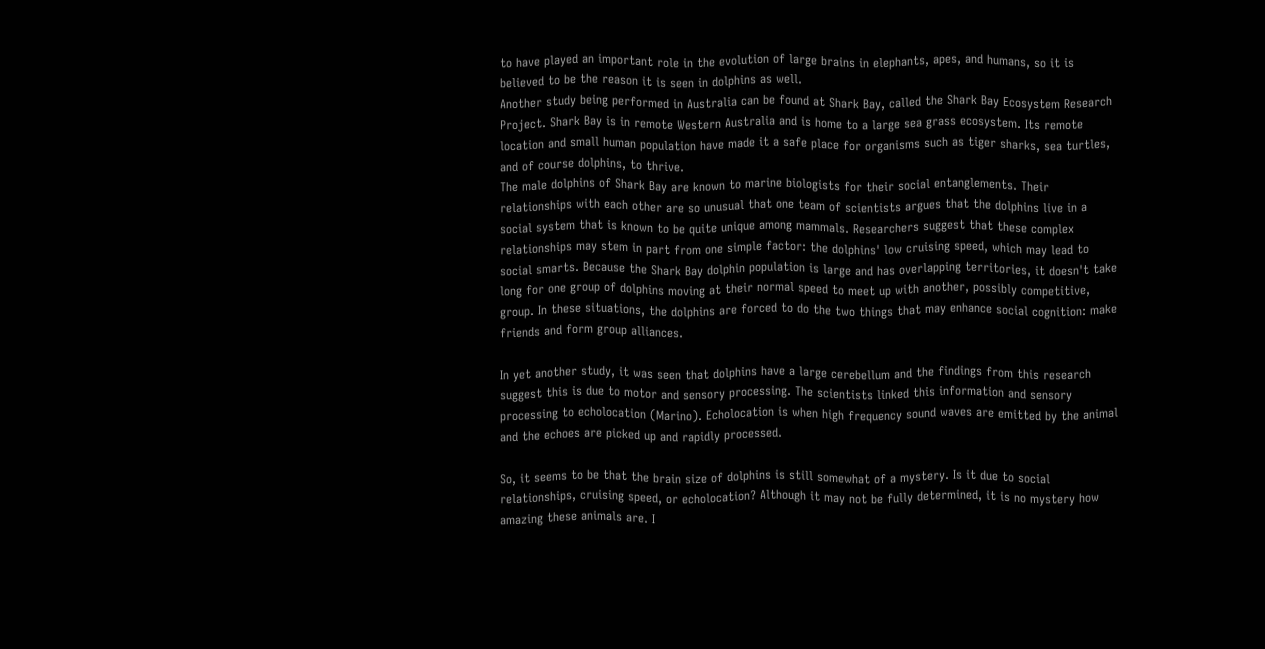to have played an important role in the evolution of large brains in elephants, apes, and humans, so it is believed to be the reason it is seen in dolphins as well.
Another study being performed in Australia can be found at Shark Bay, called the Shark Bay Ecosystem Research Project. Shark Bay is in remote Western Australia and is home to a large sea grass ecosystem. Its remote location and small human population have made it a safe place for organisms such as tiger sharks, sea turtles, and of course dolphins, to thrive.
The male dolphins of Shark Bay are known to marine biologists for their social entanglements. Their relationships with each other are so unusual that one team of scientists argues that the dolphins live in a social system that is known to be quite unique among mammals. Researchers suggest that these complex relationships may stem in part from one simple factor: the dolphins' low cruising speed, which may lead to social smarts. Because the Shark Bay dolphin population is large and has overlapping territories, it doesn't take long for one group of dolphins moving at their normal speed to meet up with another, possibly competitive, group. In these situations, the dolphins are forced to do the two things that may enhance social cognition: make friends and form group alliances.

In yet another study, it was seen that dolphins have a large cerebellum and the findings from this research suggest this is due to motor and sensory processing. The scientists linked this information and sensory processing to echolocation (Marino). Echolocation is when high frequency sound waves are emitted by the animal and the echoes are picked up and rapidly processed.

So, it seems to be that the brain size of dolphins is still somewhat of a mystery. Is it due to social relationships, cruising speed, or echolocation? Although it may not be fully determined, it is no mystery how amazing these animals are. I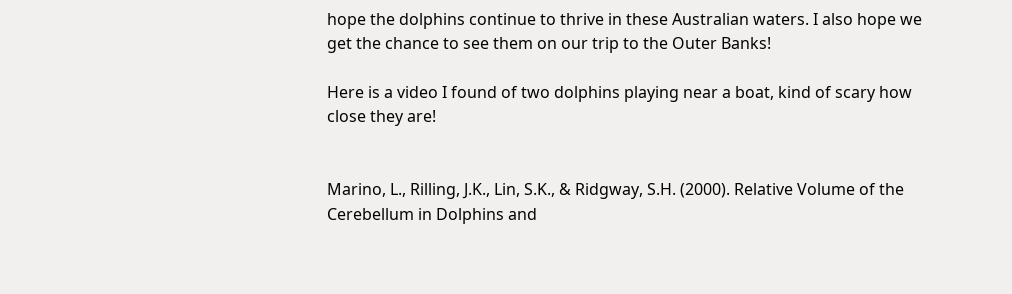hope the dolphins continue to thrive in these Australian waters. I also hope we get the chance to see them on our trip to the Outer Banks!

Here is a video I found of two dolphins playing near a boat, kind of scary how close they are!


Marino, L., Rilling, J.K., Lin, S.K., & Ridgway, S.H. (2000). Relative Volume of the Cerebellum in Dolphins and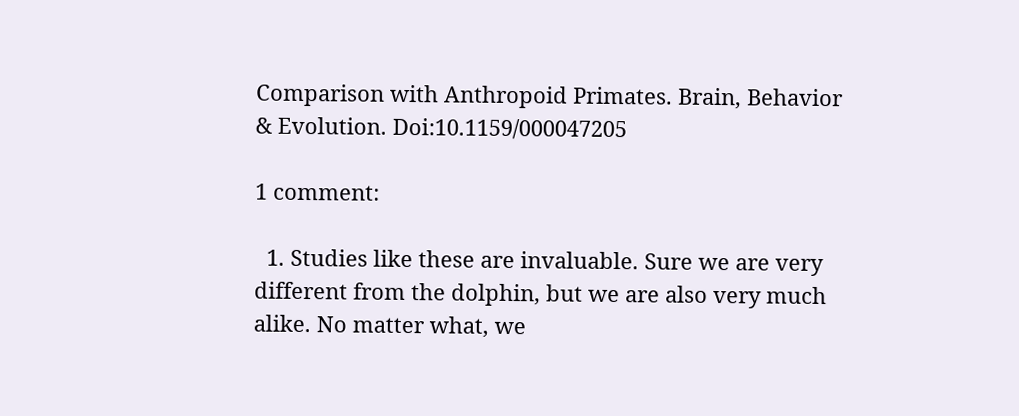Comparison with Anthropoid Primates. Brain, Behavior & Evolution. Doi:10.1159/000047205

1 comment:

  1. Studies like these are invaluable. Sure we are very different from the dolphin, but we are also very much alike. No matter what, we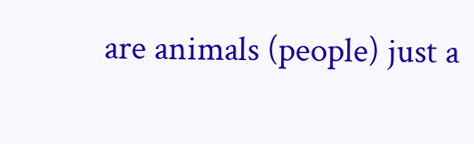are animals (people) just a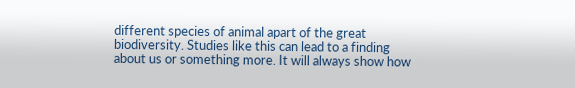different species of animal apart of the great biodiversity. Studies like this can lead to a finding about us or something more. It will always show how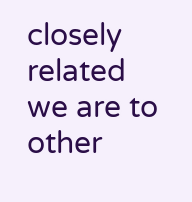closely related we are to other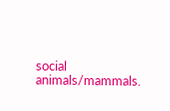social animals/mammals.